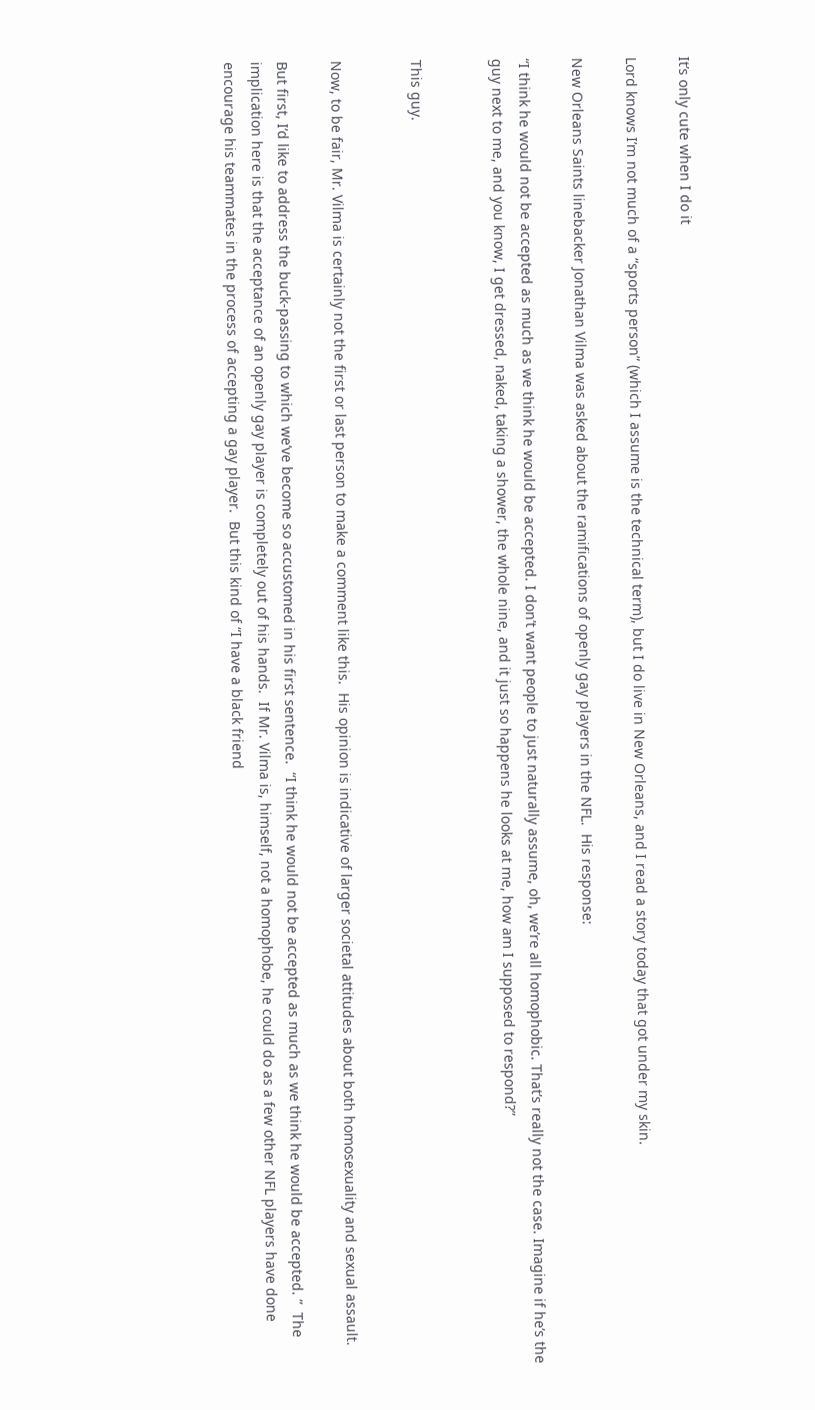It’s only cute when I do it

Lord knows I’m not much of a “sports person” (which I assume is the technical term), but I do live in New Orleans, and I read a story today that got under my skin.

New Orleans Saints linebacker Jonathan Vilma was asked about the ramifications of openly gay players in the NFL.  His response:

“I think he would not be accepted as much as we think he would be accepted. I don’t want people to just naturally assume, oh, we’re all homophobic. That’s really not the case. Imagine if he’s the guy next to me, and you know, I get dressed, naked, taking a shower, the whole nine, and it just so happens he looks at me, how am I supposed to respond?”


This guy.


Now, to be fair, Mr. Vilma is certainly not the first or last person to make a comment like this.  His opinion is indicative of larger societal attitudes about both homosexuality and sexual assault.

But first, I’d like to address the buck-passing to which we’ve become so accustomed in his first sentence.  “I think he would not be accepted as much as we think he would be accepted. ”  The implication here is that the acceptance of an openly gay player is completely out of his hands.  If Mr. Vilma is, himself, not a homophobe, he could do as a few other NFL players have done encourage his teammates in the process of accepting a gay player.  But this kind of “I have a black friend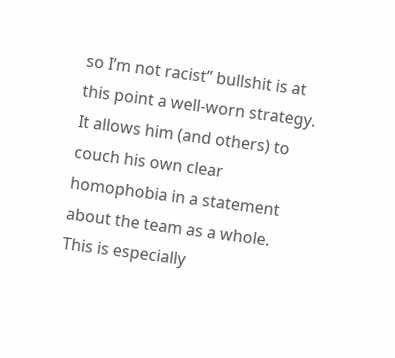so I’m not racist” bullshit is at this point a well-worn strategy.  It allows him (and others) to couch his own clear homophobia in a statement about the team as a whole.  This is especially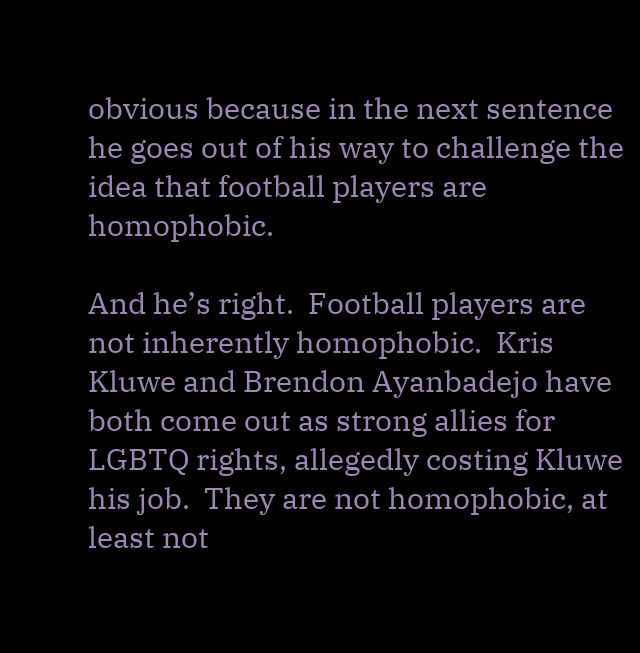obvious because in the next sentence he goes out of his way to challenge the idea that football players are homophobic.

And he’s right.  Football players are not inherently homophobic.  Kris Kluwe and Brendon Ayanbadejo have both come out as strong allies for LGBTQ rights, allegedly costing Kluwe his job.  They are not homophobic, at least not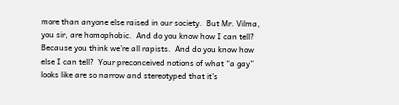more than anyone else raised in our society.  But Mr. Vilma, you sir, are homophobic.  And do you know how I can tell?  Because you think we’re all rapists.  And do you know how else I can tell?  Your preconceived notions of what “a gay” looks like are so narrow and stereotyped that it’s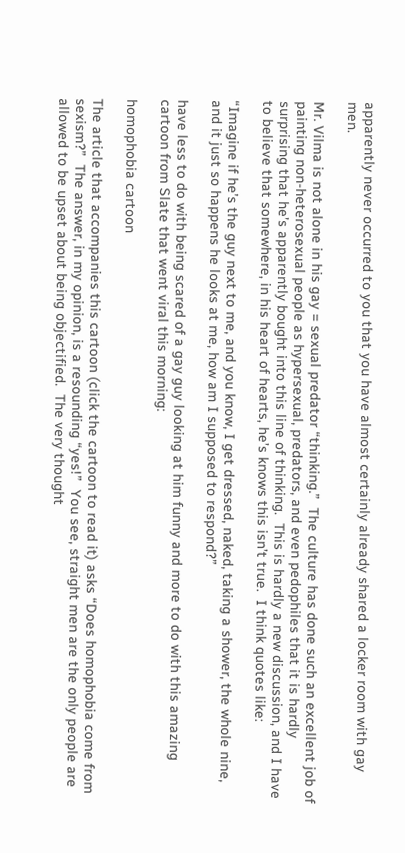apparently never occurred to you that you have almost certainly already shared a locker room with gay men.

Mr. Vilma is not alone in his gay = sexual predator “thinking.”  The culture has done such an excellent job of painting non-heterosexual people as hypersexual, predators, and even pedophiles that it is hardly surprising that he’s apparently bought into this line of thinking.  This is hardly a new discussion, and I have to believe that somewhere, in his heart of hearts, he’s knows this isn’t true.  I think quotes like:

“Imagine if he’s the guy next to me, and you know, I get dressed, naked, taking a shower, the whole nine, and it just so happens he looks at me, how am I supposed to respond?”

have less to do with being scared of a gay guy looking at him funny and more to do with this amazing cartoon from Slate that went viral this morning:

homophobia cartoon

The article that accompanies this cartoon (click the cartoon to read it) asks “Does homophobia come from sexism?”  The answer, in my opinion, is a resounding “yes!”  You see, straight men are the only people are allowed to be upset about being objectified.  The very thought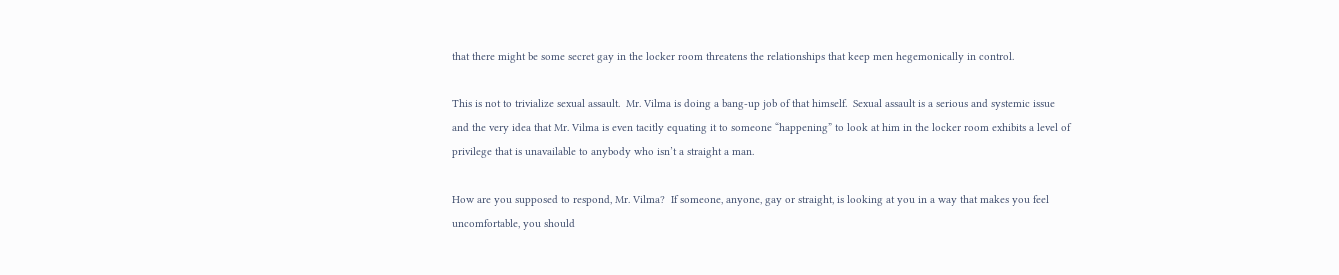that there might be some secret gay in the locker room threatens the relationships that keep men hegemonically in control.

This is not to trivialize sexual assault.  Mr. Vilma is doing a bang-up job of that himself.  Sexual assault is a serious and systemic issue and the very idea that Mr. Vilma is even tacitly equating it to someone “happening” to look at him in the locker room exhibits a level of privilege that is unavailable to anybody who isn’t a straight a man.

How are you supposed to respond, Mr. Vilma?  If someone, anyone, gay or straight, is looking at you in a way that makes you feel uncomfortable, you should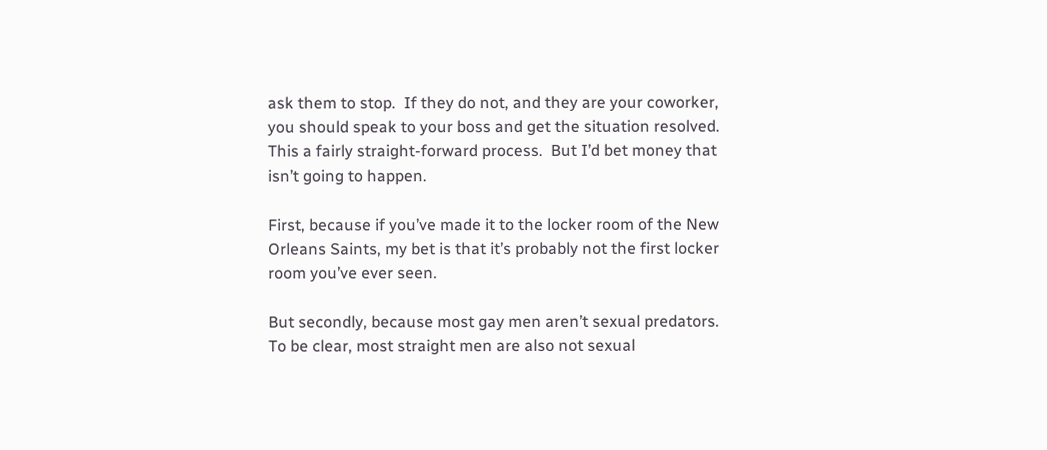ask them to stop.  If they do not, and they are your coworker, you should speak to your boss and get the situation resolved.  This a fairly straight-forward process.  But I’d bet money that isn’t going to happen.

First, because if you’ve made it to the locker room of the New Orleans Saints, my bet is that it’s probably not the first locker room you’ve ever seen.

But secondly, because most gay men aren’t sexual predators.  To be clear, most straight men are also not sexual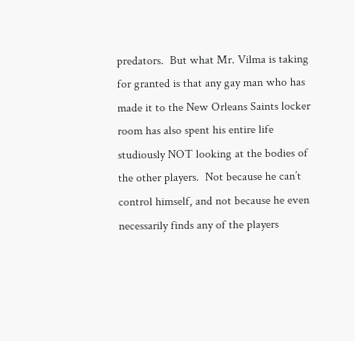predators.  But what Mr. Vilma is taking for granted is that any gay man who has made it to the New Orleans Saints locker room has also spent his entire life studiously NOT looking at the bodies of the other players.  Not because he can’t control himself, and not because he even necessarily finds any of the players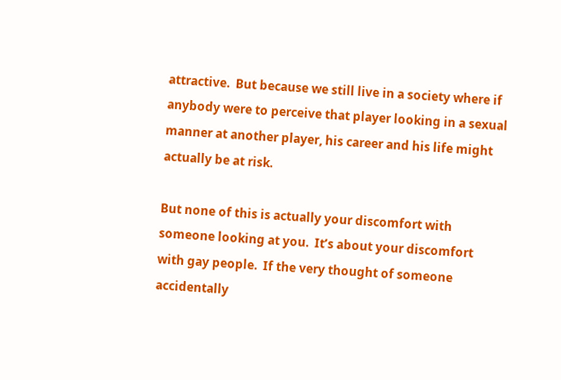attractive.  But because we still live in a society where if anybody were to perceive that player looking in a sexual manner at another player, his career and his life might actually be at risk.

But none of this is actually your discomfort with someone looking at you.  It’s about your discomfort with gay people.  If the very thought of someone accidentally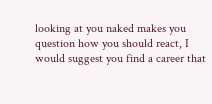looking at you naked makes you question how you should react, I would suggest you find a career that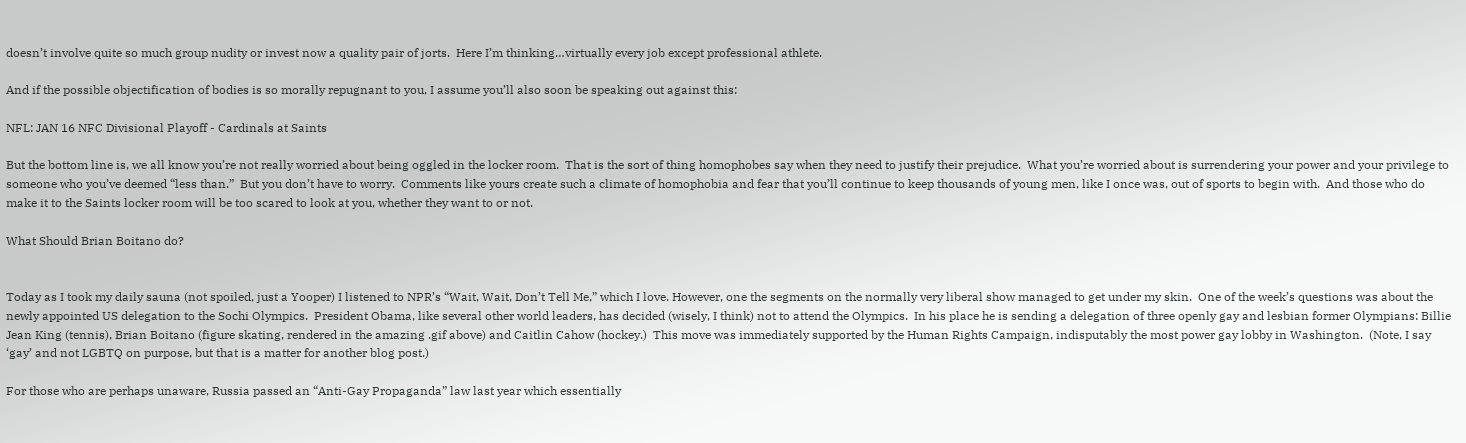doesn’t involve quite so much group nudity or invest now a quality pair of jorts.  Here I’m thinking…virtually every job except professional athlete.

And if the possible objectification of bodies is so morally repugnant to you, I assume you’ll also soon be speaking out against this:

NFL: JAN 16 NFC Divisional Playoff - Cardinals at Saints

But the bottom line is, we all know you’re not really worried about being oggled in the locker room.  That is the sort of thing homophobes say when they need to justify their prejudice.  What you’re worried about is surrendering your power and your privilege to someone who you’ve deemed “less than.”  But you don’t have to worry.  Comments like yours create such a climate of homophobia and fear that you’ll continue to keep thousands of young men, like I once was, out of sports to begin with.  And those who do make it to the Saints locker room will be too scared to look at you, whether they want to or not.

What Should Brian Boitano do?


Today as I took my daily sauna (not spoiled, just a Yooper) I listened to NPR’s “Wait, Wait, Don’t Tell Me,” which I love. However, one the segments on the normally very liberal show managed to get under my skin.  One of the week’s questions was about the newly appointed US delegation to the Sochi Olympics.  President Obama, like several other world leaders, has decided (wisely, I think) not to attend the Olympics.  In his place he is sending a delegation of three openly gay and lesbian former Olympians: Billie Jean King (tennis), Brian Boitano (figure skating, rendered in the amazing .gif above) and Caitlin Cahow (hockey.)  This move was immediately supported by the Human Rights Campaign, indisputably the most power gay lobby in Washington.  (Note, I say ‘gay’ and not LGBTQ on purpose, but that is a matter for another blog post.)

For those who are perhaps unaware, Russia passed an “Anti-Gay Propaganda” law last year which essentially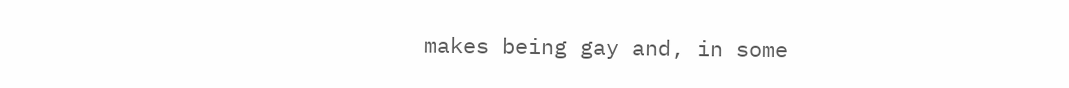makes being gay and, in some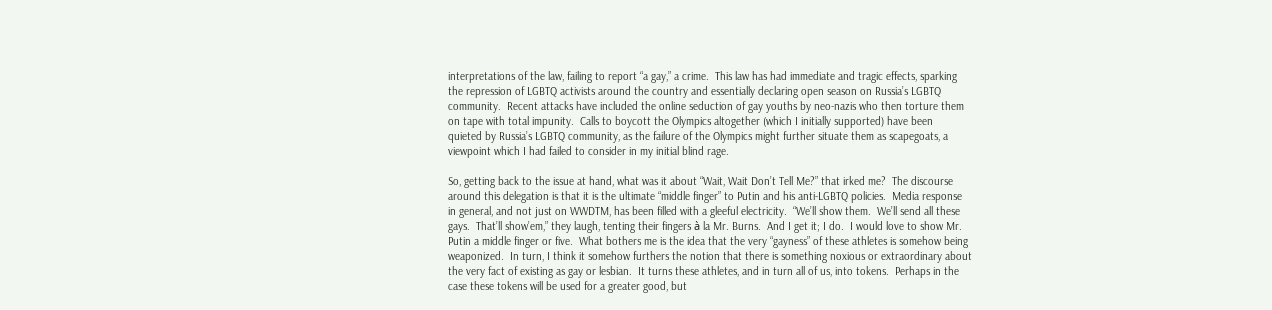interpretations of the law, failing to report “a gay,” a crime.  This law has had immediate and tragic effects, sparking the repression of LGBTQ activists around the country and essentially declaring open season on Russia’s LGBTQ community.  Recent attacks have included the online seduction of gay youths by neo-nazis who then torture them on tape with total impunity.  Calls to boycott the Olympics altogether (which I initially supported) have been  quieted by Russia’s LGBTQ community, as the failure of the Olympics might further situate them as scapegoats, a viewpoint which I had failed to consider in my initial blind rage.

So, getting back to the issue at hand, what was it about “Wait, Wait Don’t Tell Me?” that irked me?  The discourse around this delegation is that it is the ultimate “middle finger” to Putin and his anti-LGBTQ policies.  Media response in general, and not just on WWDTM, has been filled with a gleeful electricity.  “We’ll show them.  We’ll send all these gays.  That’ll show’em,” they laugh, tenting their fingers à la Mr. Burns.  And I get it; I do.  I would love to show Mr. Putin a middle finger or five.  What bothers me is the idea that the very “gayness” of these athletes is somehow being weaponized.  In turn, I think it somehow furthers the notion that there is something noxious or extraordinary about the very fact of existing as gay or lesbian.  It turns these athletes, and in turn all of us, into tokens.  Perhaps in the case these tokens will be used for a greater good, but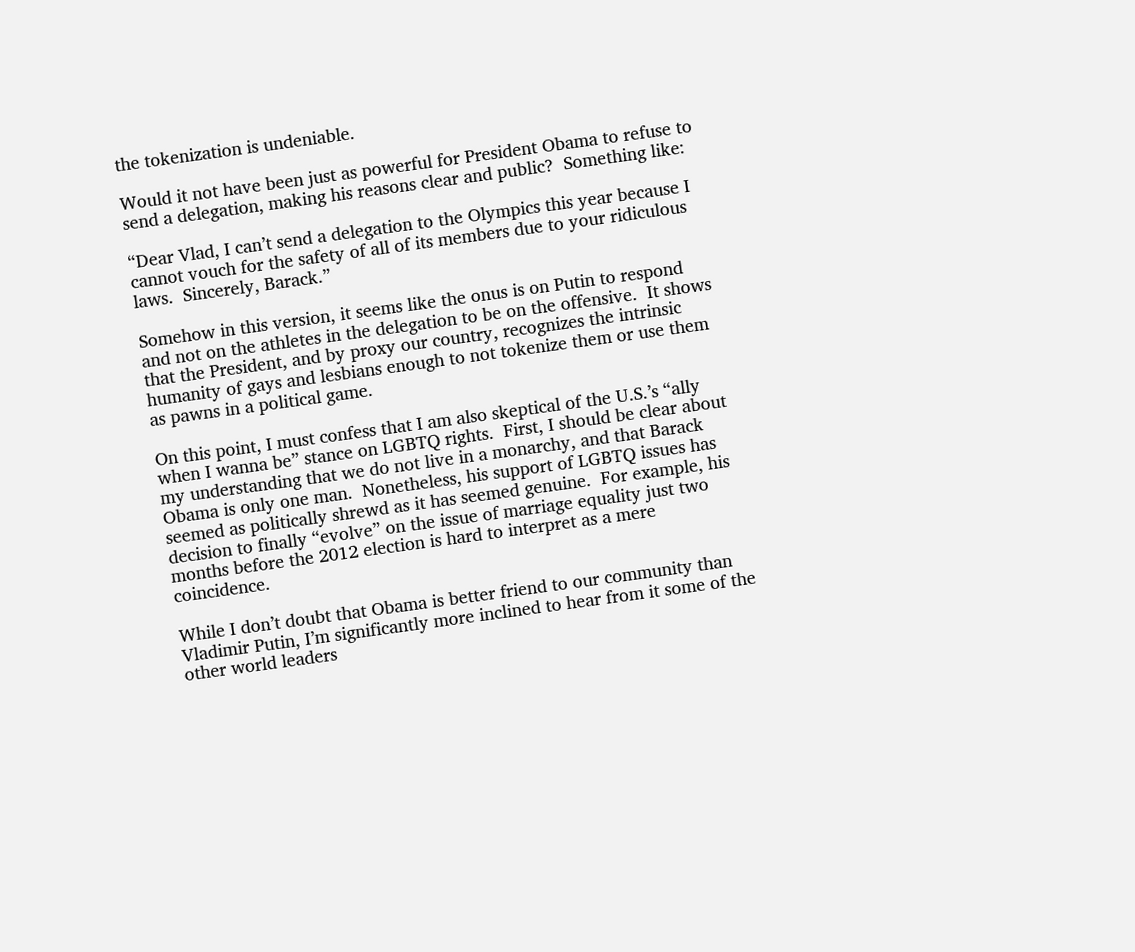the tokenization is undeniable.

Would it not have been just as powerful for President Obama to refuse to send a delegation, making his reasons clear and public?  Something like:

“Dear Vlad, I can’t send a delegation to the Olympics this year because I cannot vouch for the safety of all of its members due to your ridiculous laws.  Sincerely, Barack.”

Somehow in this version, it seems like the onus is on Putin to respond and not on the athletes in the delegation to be on the offensive.  It shows that the President, and by proxy our country, recognizes the intrinsic humanity of gays and lesbians enough to not tokenize them or use them as pawns in a political game.

On this point, I must confess that I am also skeptical of the U.S.’s “ally when I wanna be” stance on LGBTQ rights.  First, I should be clear about my understanding that we do not live in a monarchy, and that Barack Obama is only one man.  Nonetheless, his support of LGBTQ issues has seemed as politically shrewd as it has seemed genuine.  For example, his decision to finally “evolve” on the issue of marriage equality just two months before the 2012 election is hard to interpret as a mere coincidence.

While I don’t doubt that Obama is better friend to our community than Vladimir Putin, I’m significantly more inclined to hear from it some of the other world leaders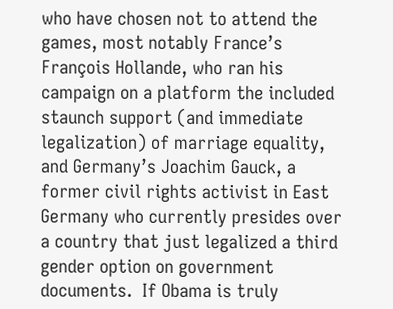who have chosen not to attend the games, most notably France’s François Hollande, who ran his campaign on a platform the included staunch support (and immediate legalization) of marriage equality, and Germany’s Joachim Gauck, a former civil rights activist in East Germany who currently presides over a country that just legalized a third gender option on government documents.  If Obama is truly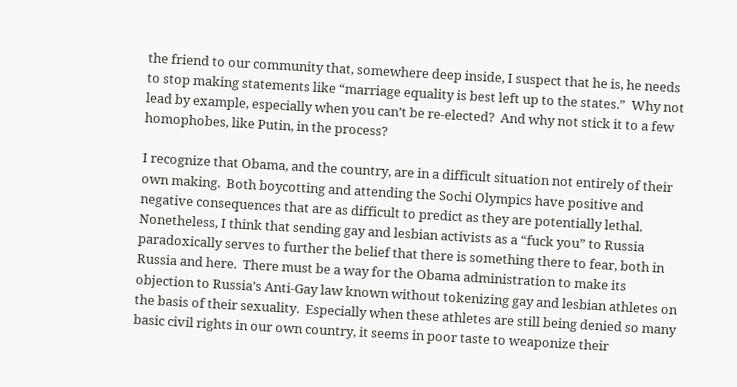the friend to our community that, somewhere deep inside, I suspect that he is, he needs to stop making statements like “marriage equality is best left up to the states.”  Why not lead by example, especially when you can’t be re-elected?  And why not stick it to a few homophobes, like Putin, in the process?

I recognize that Obama, and the country, are in a difficult situation not entirely of their own making.  Both boycotting and attending the Sochi Olympics have positive and negative consequences that are as difficult to predict as they are potentially lethal.  Nonetheless, I think that sending gay and lesbian activists as a “fuck you” to Russia paradoxically serves to further the belief that there is something there to fear, both in Russia and here.  There must be a way for the Obama administration to make its objection to Russia’s Anti-Gay law known without tokenizing gay and lesbian athletes on the basis of their sexuality.  Especially when these athletes are still being denied so many basic civil rights in our own country, it seems in poor taste to weaponize their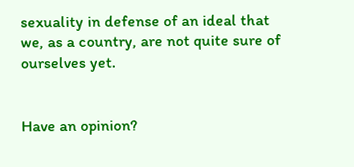sexuality in defense of an ideal that we, as a country, are not quite sure of ourselves yet.


Have an opinion?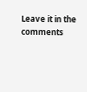Leave it in the comments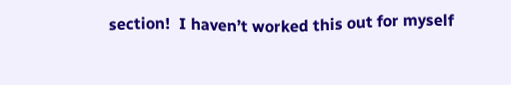section!  I haven’t worked this out for myself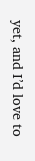yet, and I’d love to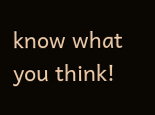know what you think!